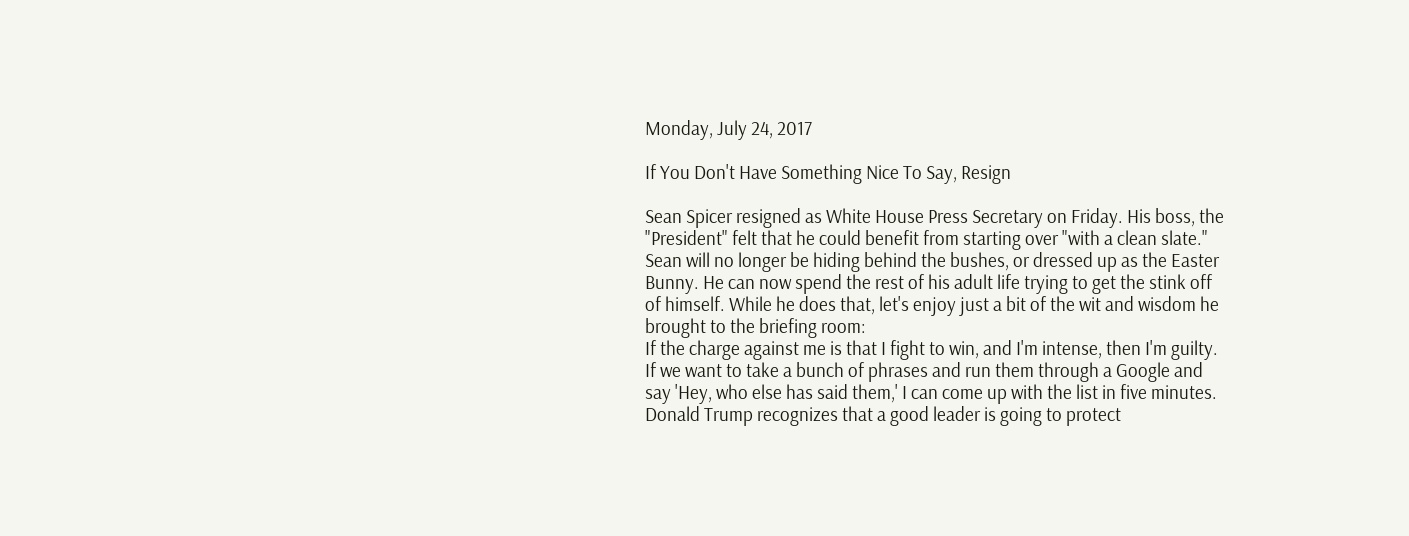Monday, July 24, 2017

If You Don't Have Something Nice To Say, Resign

Sean Spicer resigned as White House Press Secretary on Friday. His boss, the "President" felt that he could benefit from starting over "with a clean slate." Sean will no longer be hiding behind the bushes, or dressed up as the Easter Bunny. He can now spend the rest of his adult life trying to get the stink off of himself. While he does that, let's enjoy just a bit of the wit and wisdom he brought to the briefing room:
If the charge against me is that I fight to win, and I'm intense, then I'm guilty.
If we want to take a bunch of phrases and run them through a Google and say 'Hey, who else has said them,' I can come up with the list in five minutes.
Donald Trump recognizes that a good leader is going to protect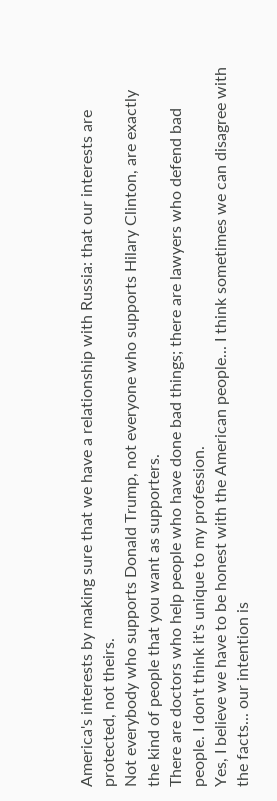America's interests by making sure that we have a relationship with Russia: that our interests are protected, not theirs.
Not everybody who supports Donald Trump, not everyone who supports Hilary Clinton, are exactly the kind of people that you want as supporters.
There are doctors who help people who have done bad things; there are lawyers who defend bad people. I don't think it's unique to my profession.
Yes, I believe we have to be honest with the American people... I think sometimes we can disagree with the facts... our intention is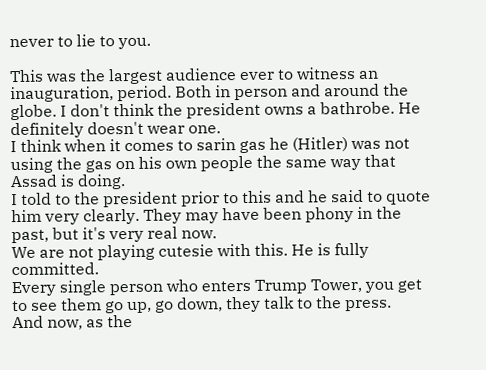never to lie to you.

This was the largest audience ever to witness an inauguration, period. Both in person and around the globe. I don't think the president owns a bathrobe. He definitely doesn't wear one.
I think when it comes to sarin gas he (Hitler) was not using the gas on his own people the same way that Assad is doing.
I told to the president prior to this and he said to quote him very clearly. They may have been phony in the past, but it's very real now.
We are not playing cutesie with this. He is fully committed.
Every single person who enters Trump Tower, you get to see them go up, go down, they talk to the press.
And now, as the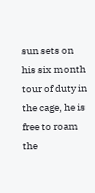sun sets on his six month tour of duty in the cage, he is free to roam the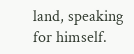land, speaking for himself.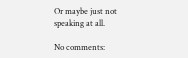Or maybe just not speaking at all.

No comments: